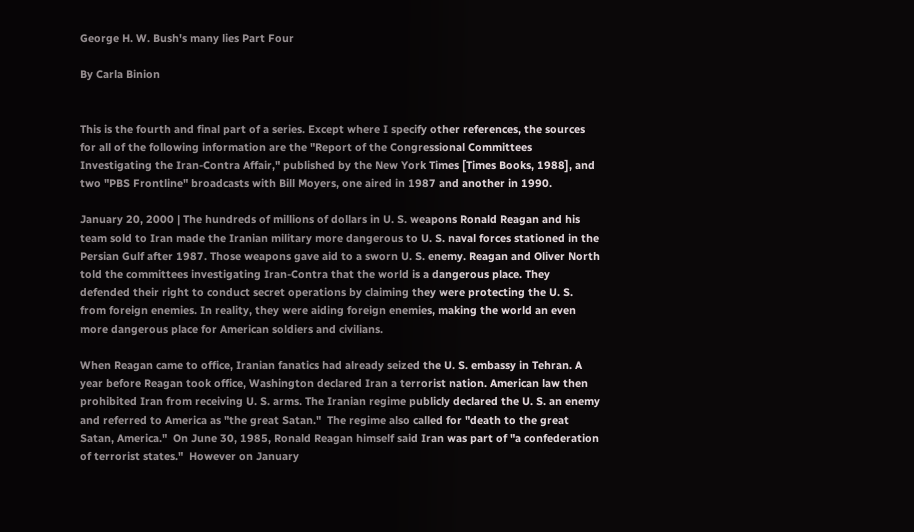George H. W. Bush's many lies Part Four

By Carla Binion


This is the fourth and final part of a series. Except where I specify other references, the sources for all of the following information are the "Report of the Congressional Committees Investigating the Iran-Contra Affair," published by the New York Times [Times Books, 1988], and two "PBS Frontline" broadcasts with Bill Moyers, one aired in 1987 and another in 1990.

January 20, 2000 | The hundreds of millions of dollars in U. S. weapons Ronald Reagan and his team sold to Iran made the Iranian military more dangerous to U. S. naval forces stationed in the Persian Gulf after 1987. Those weapons gave aid to a sworn U. S. enemy. Reagan and Oliver North told the committees investigating Iran-Contra that the world is a dangerous place. They defended their right to conduct secret operations by claiming they were protecting the U. S. from foreign enemies. In reality, they were aiding foreign enemies, making the world an even more dangerous place for American soldiers and civilians.

When Reagan came to office, Iranian fanatics had already seized the U. S. embassy in Tehran. A year before Reagan took office, Washington declared Iran a terrorist nation. American law then prohibited Iran from receiving U. S. arms. The Iranian regime publicly declared the U. S. an enemy and referred to America as "the great Satan."  The regime also called for "death to the great Satan, America."  On June 30, 1985, Ronald Reagan himself said Iran was part of "a confederation of terrorist states."  However on January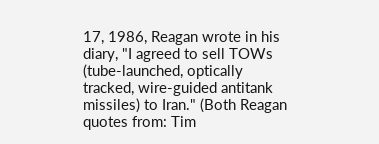17, 1986, Reagan wrote in his diary, "I agreed to sell TOWs (tube-launched, optically tracked, wire-guided antitank missiles) to Iran." (Both Reagan quotes from: Tim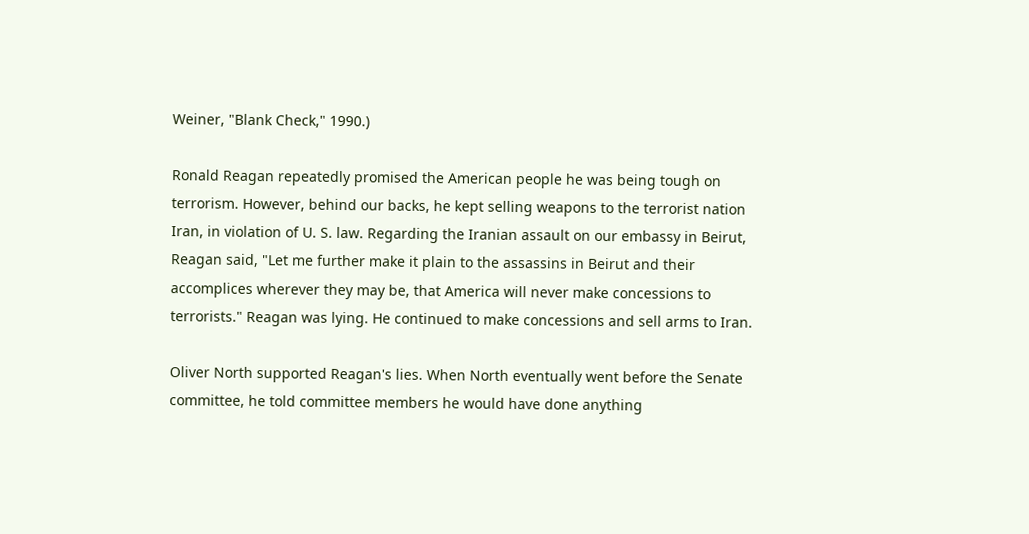Weiner, "Blank Check," 1990.)

Ronald Reagan repeatedly promised the American people he was being tough on terrorism. However, behind our backs, he kept selling weapons to the terrorist nation Iran, in violation of U. S. law. Regarding the Iranian assault on our embassy in Beirut, Reagan said, "Let me further make it plain to the assassins in Beirut and their accomplices wherever they may be, that America will never make concessions to terrorists." Reagan was lying. He continued to make concessions and sell arms to Iran.

Oliver North supported Reagan's lies. When North eventually went before the Senate committee, he told committee members he would have done anything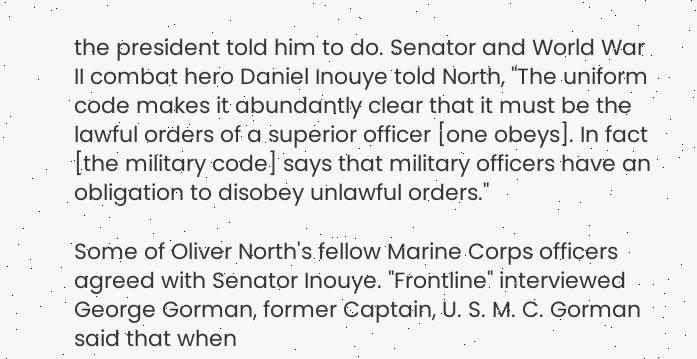the president told him to do. Senator and World War II combat hero Daniel Inouye told North, "The uniform code makes it abundantly clear that it must be the lawful orders of a superior officer [one obeys]. In fact [the military code] says that military officers have an obligation to disobey unlawful orders."

Some of Oliver North's fellow Marine Corps officers agreed with Senator Inouye. "Frontline" interviewed George Gorman, former Captain, U. S. M. C. Gorman said that when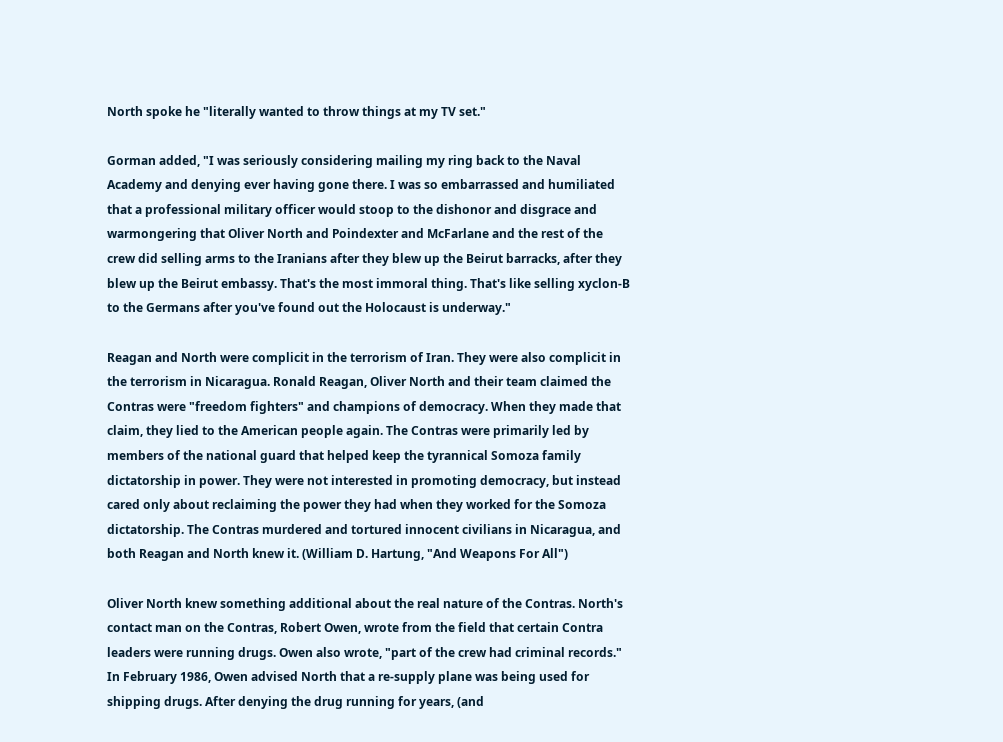North spoke he "literally wanted to throw things at my TV set."

Gorman added, "I was seriously considering mailing my ring back to the Naval Academy and denying ever having gone there. I was so embarrassed and humiliated that a professional military officer would stoop to the dishonor and disgrace and warmongering that Oliver North and Poindexter and McFarlane and the rest of the crew did selling arms to the Iranians after they blew up the Beirut barracks, after they blew up the Beirut embassy. That's the most immoral thing. That's like selling xyclon-B to the Germans after you've found out the Holocaust is underway."

Reagan and North were complicit in the terrorism of Iran. They were also complicit in the terrorism in Nicaragua. Ronald Reagan, Oliver North and their team claimed the Contras were "freedom fighters" and champions of democracy. When they made that claim, they lied to the American people again. The Contras were primarily led by members of the national guard that helped keep the tyrannical Somoza family dictatorship in power. They were not interested in promoting democracy, but instead cared only about reclaiming the power they had when they worked for the Somoza dictatorship. The Contras murdered and tortured innocent civilians in Nicaragua, and both Reagan and North knew it. (William D. Hartung, "And Weapons For All")

Oliver North knew something additional about the real nature of the Contras. North's contact man on the Contras, Robert Owen, wrote from the field that certain Contra leaders were running drugs. Owen also wrote, "part of the crew had criminal records." In February 1986, Owen advised North that a re-supply plane was being used for shipping drugs. After denying the drug running for years, (and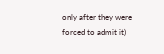only after they were forced to admit it)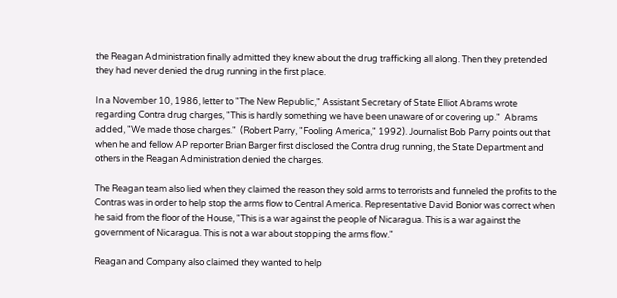the Reagan Administration finally admitted they knew about the drug trafficking all along. Then they pretended they had never denied the drug running in the first place.

In a November 10, 1986, letter to "The New Republic," Assistant Secretary of State Elliot Abrams wrote regarding Contra drug charges, "This is hardly something we have been unaware of or covering up."  Abrams added, "We made those charges."  (Robert Parry, "Fooling America," 1992). Journalist Bob Parry points out that when he and fellow AP reporter Brian Barger first disclosed the Contra drug running, the State Department and others in the Reagan Administration denied the charges.

The Reagan team also lied when they claimed the reason they sold arms to terrorists and funneled the profits to the Contras was in order to help stop the arms flow to Central America. Representative David Bonior was correct when he said from the floor of the House, "This is a war against the people of Nicaragua. This is a war against the government of Nicaragua. This is not a war about stopping the arms flow."

Reagan and Company also claimed they wanted to help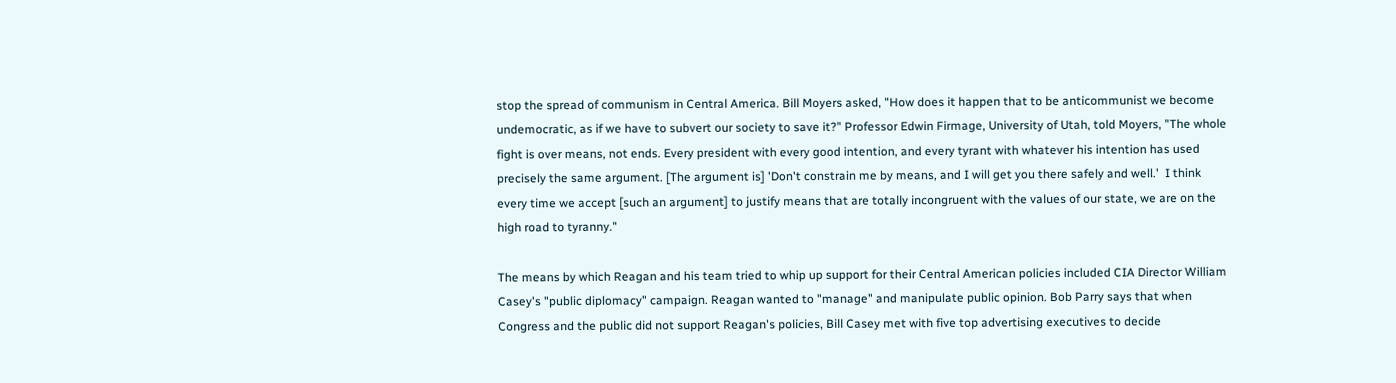stop the spread of communism in Central America. Bill Moyers asked, "How does it happen that to be anticommunist we become undemocratic, as if we have to subvert our society to save it?" Professor Edwin Firmage, University of Utah, told Moyers, "The whole fight is over means, not ends. Every president with every good intention, and every tyrant with whatever his intention has used precisely the same argument. [The argument is] 'Don't constrain me by means, and I will get you there safely and well.'  I think every time we accept [such an argument] to justify means that are totally incongruent with the values of our state, we are on the high road to tyranny."

The means by which Reagan and his team tried to whip up support for their Central American policies included CIA Director William Casey's "public diplomacy" campaign. Reagan wanted to "manage" and manipulate public opinion. Bob Parry says that when Congress and the public did not support Reagan's policies, Bill Casey met with five top advertising executives to decide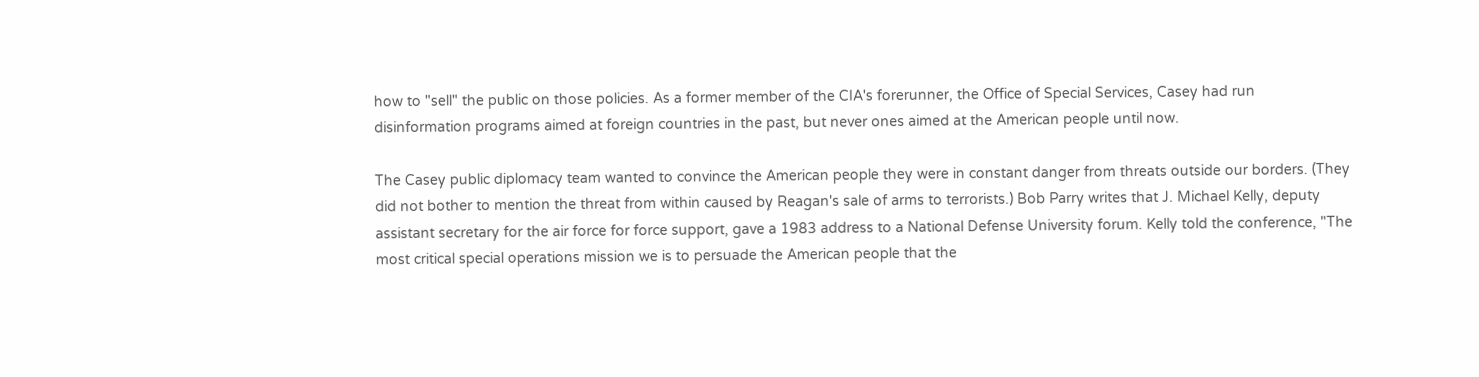how to "sell" the public on those policies. As a former member of the CIA's forerunner, the Office of Special Services, Casey had run disinformation programs aimed at foreign countries in the past, but never ones aimed at the American people until now.

The Casey public diplomacy team wanted to convince the American people they were in constant danger from threats outside our borders. (They did not bother to mention the threat from within caused by Reagan's sale of arms to terrorists.) Bob Parry writes that J. Michael Kelly, deputy assistant secretary for the air force for force support, gave a 1983 address to a National Defense University forum. Kelly told the conference, "The most critical special operations mission we is to persuade the American people that the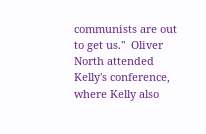communists are out to get us."  Oliver North attended Kelly's conference, where Kelly also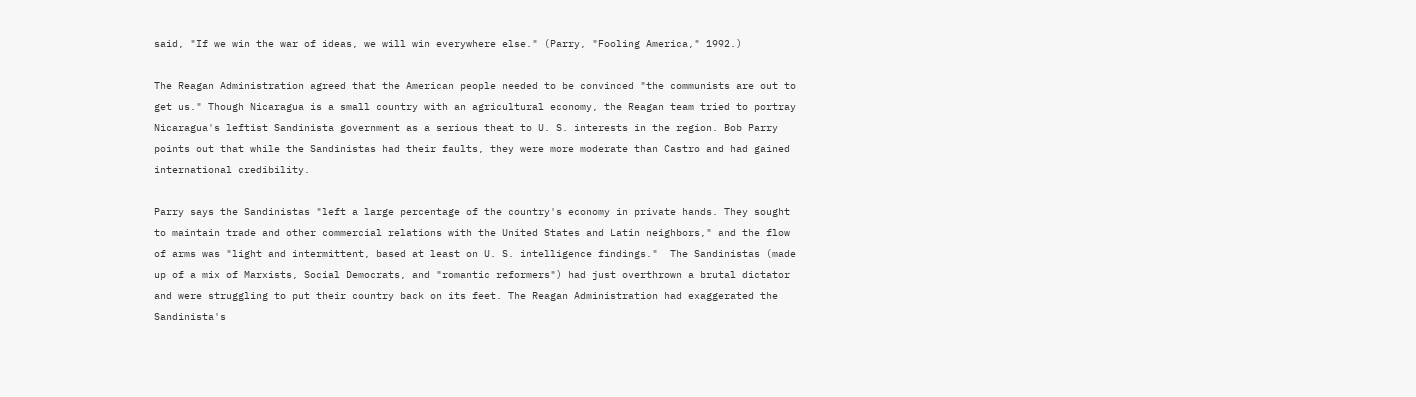said, "If we win the war of ideas, we will win everywhere else." (Parry, "Fooling America," 1992.)

The Reagan Administration agreed that the American people needed to be convinced "the communists are out to get us." Though Nicaragua is a small country with an agricultural economy, the Reagan team tried to portray Nicaragua's leftist Sandinista government as a serious theat to U. S. interests in the region. Bob Parry points out that while the Sandinistas had their faults, they were more moderate than Castro and had gained international credibility.

Parry says the Sandinistas "left a large percentage of the country's economy in private hands. They sought to maintain trade and other commercial relations with the United States and Latin neighbors," and the flow of arms was "light and intermittent, based at least on U. S. intelligence findings."  The Sandinistas (made up of a mix of Marxists, Social Democrats, and "romantic reformers") had just overthrown a brutal dictator and were struggling to put their country back on its feet. The Reagan Administration had exaggerated the Sandinista's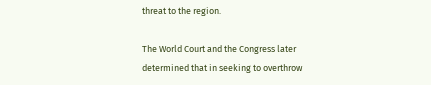threat to the region.

The World Court and the Congress later determined that in seeking to overthrow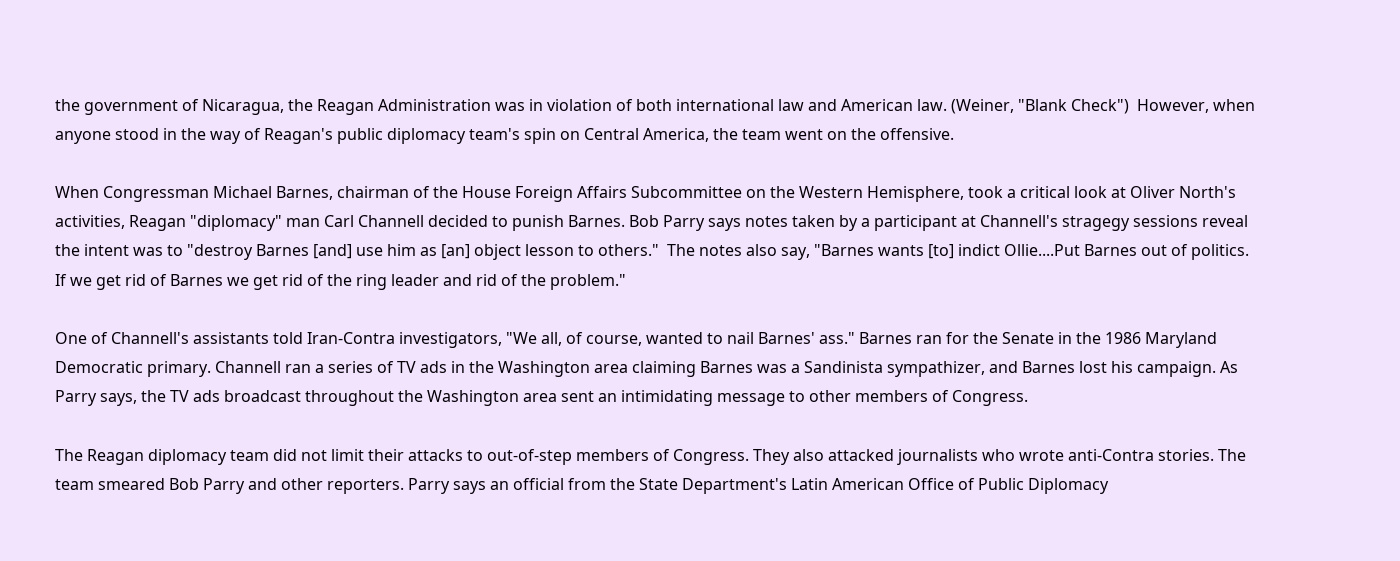the government of Nicaragua, the Reagan Administration was in violation of both international law and American law. (Weiner, "Blank Check")  However, when anyone stood in the way of Reagan's public diplomacy team's spin on Central America, the team went on the offensive.

When Congressman Michael Barnes, chairman of the House Foreign Affairs Subcommittee on the Western Hemisphere, took a critical look at Oliver North's activities, Reagan "diplomacy" man Carl Channell decided to punish Barnes. Bob Parry says notes taken by a participant at Channell's stragegy sessions reveal the intent was to "destroy Barnes [and] use him as [an] object lesson to others."  The notes also say, "Barnes wants [to] indict Ollie....Put Barnes out of politics. If we get rid of Barnes we get rid of the ring leader and rid of the problem."

One of Channell's assistants told Iran-Contra investigators, "We all, of course, wanted to nail Barnes' ass." Barnes ran for the Senate in the 1986 Maryland Democratic primary. Channell ran a series of TV ads in the Washington area claiming Barnes was a Sandinista sympathizer, and Barnes lost his campaign. As Parry says, the TV ads broadcast throughout the Washington area sent an intimidating message to other members of Congress.

The Reagan diplomacy team did not limit their attacks to out-of-step members of Congress. They also attacked journalists who wrote anti-Contra stories. The team smeared Bob Parry and other reporters. Parry says an official from the State Department's Latin American Office of Public Diplomacy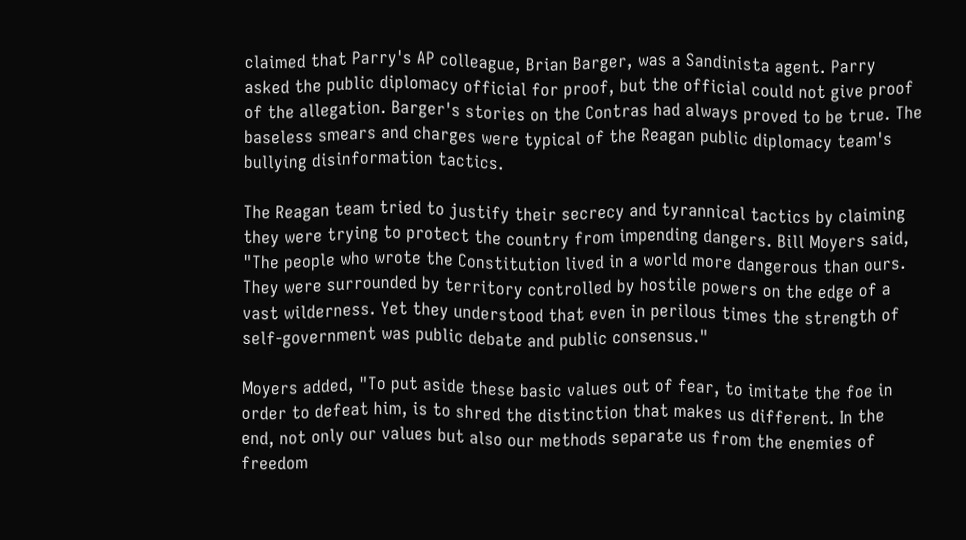claimed that Parry's AP colleague, Brian Barger, was a Sandinista agent. Parry asked the public diplomacy official for proof, but the official could not give proof of the allegation. Barger's stories on the Contras had always proved to be true. The baseless smears and charges were typical of the Reagan public diplomacy team's bullying disinformation tactics.

The Reagan team tried to justify their secrecy and tyrannical tactics by claiming they were trying to protect the country from impending dangers. Bill Moyers said, "The people who wrote the Constitution lived in a world more dangerous than ours. They were surrounded by territory controlled by hostile powers on the edge of a vast wilderness. Yet they understood that even in perilous times the strength of self-government was public debate and public consensus."

Moyers added, "To put aside these basic values out of fear, to imitate the foe in order to defeat him, is to shred the distinction that makes us different. In the end, not only our values but also our methods separate us from the enemies of freedom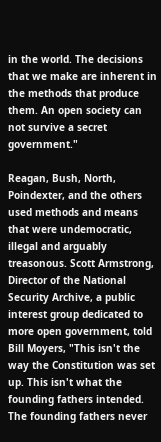in the world. The decisions that we make are inherent in the methods that produce them. An open society can not survive a secret government."

Reagan, Bush, North, Poindexter, and the others used methods and means that were undemocratic, illegal and arguably treasonous. Scott Armstrong, Director of the National Security Archive, a public interest group dedicated to more open government, told Bill Moyers, "This isn't the way the Constitution was set up. This isn't what the founding fathers intended. The founding fathers never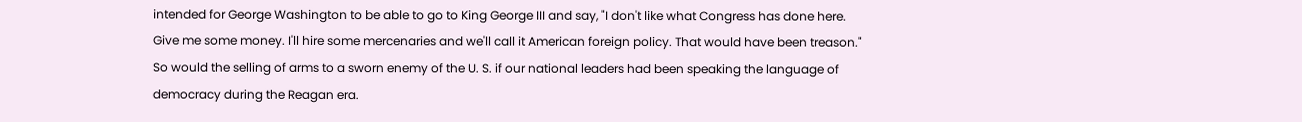intended for George Washington to be able to go to King George III and say, "I don't like what Congress has done here. Give me some money. I'll hire some mercenaries and we'll call it American foreign policy. That would have been treason."  So would the selling of arms to a sworn enemy of the U. S. if our national leaders had been speaking the language of democracy during the Reagan era.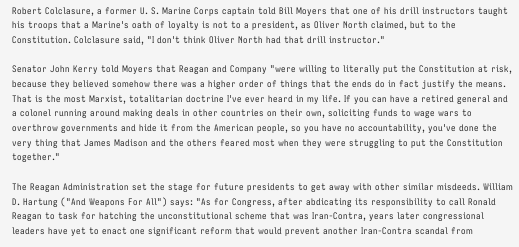Robert Colclasure, a former U. S. Marine Corps captain told Bill Moyers that one of his drill instructors taught his troops that a Marine's oath of loyalty is not to a president, as Oliver North claimed, but to the Constitution. Colclasure said, "I don't think Oliver North had that drill instructor."

Senator John Kerry told Moyers that Reagan and Company "were willing to literally put the Constitution at risk, because they believed somehow there was a higher order of things that the ends do in fact justify the means. That is the most Marxist, totalitarian doctrine I've ever heard in my life. If you can have a retired general and a colonel running around making deals in other countries on their own, soliciting funds to wage wars to overthrow governments and hide it from the American people, so you have no accountability, you've done the very thing that James Madison and the others feared most when they were struggling to put the Constitution together."

The Reagan Administration set the stage for future presidents to get away with other similar misdeeds. William D. Hartung ("And Weapons For All") says: "As for Congress, after abdicating its responsibility to call Ronald Reagan to task for hatching the unconstitutional scheme that was Iran-Contra, years later congressional leaders have yet to enact one significant reform that would prevent another Iran-Contra scandal from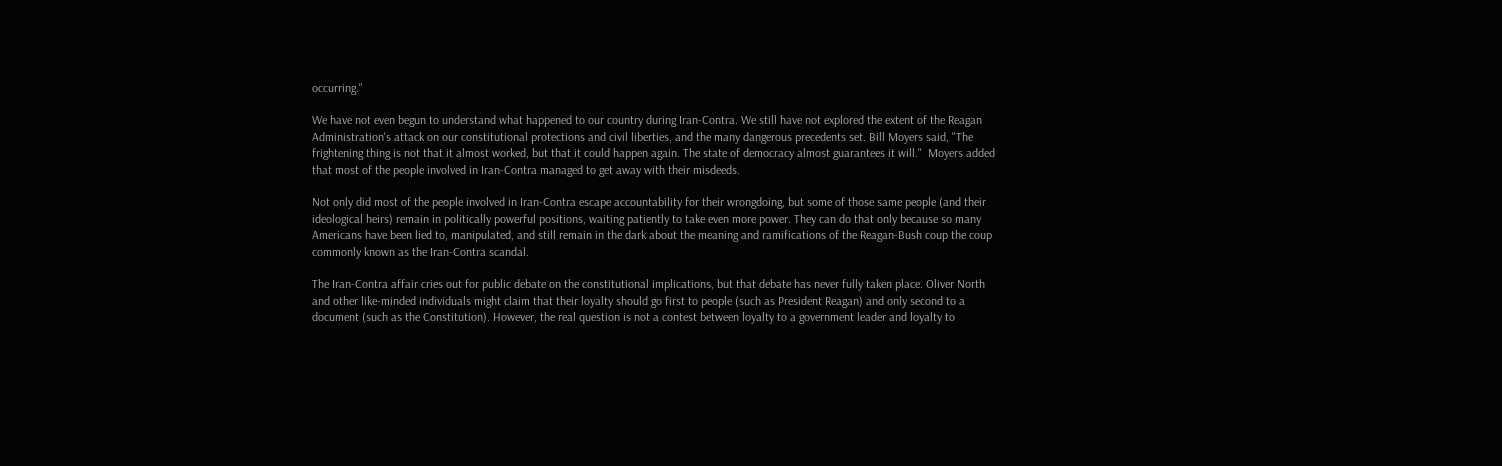occurring."

We have not even begun to understand what happened to our country during Iran-Contra. We still have not explored the extent of the Reagan Administration's attack on our constitutional protections and civil liberties, and the many dangerous precedents set. Bill Moyers said, "The frightening thing is not that it almost worked, but that it could happen again. The state of democracy almost guarantees it will."  Moyers added that most of the people involved in Iran-Contra managed to get away with their misdeeds.

Not only did most of the people involved in Iran-Contra escape accountability for their wrongdoing, but some of those same people (and their ideological heirs) remain in politically powerful positions, waiting patiently to take even more power. They can do that only because so many Americans have been lied to, manipulated, and still remain in the dark about the meaning and ramifications of the Reagan-Bush coup the coup commonly known as the Iran-Contra scandal.

The Iran-Contra affair cries out for public debate on the constitutional implications, but that debate has never fully taken place. Oliver North and other like-minded individuals might claim that their loyalty should go first to people (such as President Reagan) and only second to a document (such as the Constitution). However, the real question is not a contest between loyalty to a government leader and loyalty to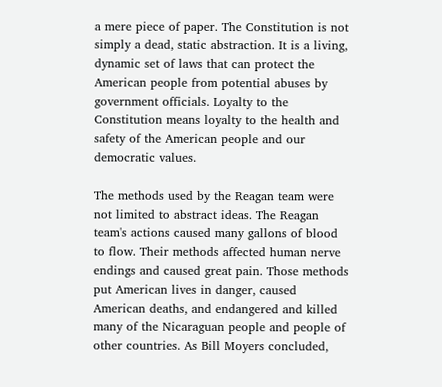a mere piece of paper. The Constitution is not simply a dead, static abstraction. It is a living, dynamic set of laws that can protect the American people from potential abuses by government officials. Loyalty to the Constitution means loyalty to the health and safety of the American people and our democratic values.

The methods used by the Reagan team were not limited to abstract ideas. The Reagan team's actions caused many gallons of blood to flow. Their methods affected human nerve endings and caused great pain. Those methods put American lives in danger, caused American deaths, and endangered and killed many of the Nicaraguan people and people of other countries. As Bill Moyers concluded,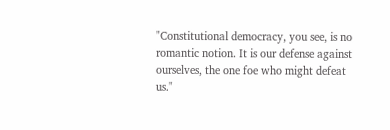"Constitutional democracy, you see, is no romantic notion. It is our defense against ourselves, the one foe who might defeat us."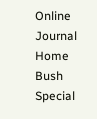Online Journal Home Bush Special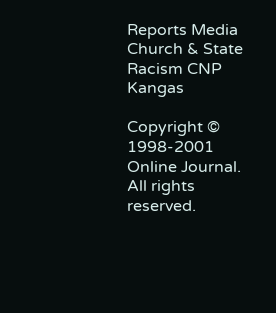Reports Media Church & State Racism CNP Kangas

Copyright © 1998-2001 Online Journal. All rights reserved.